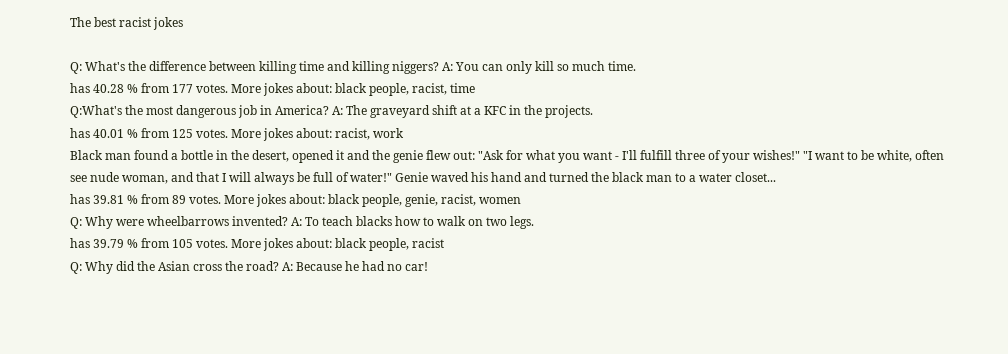The best racist jokes

Q: What's the difference between killing time and killing niggers? A: You can only kill so much time.
has 40.28 % from 177 votes. More jokes about: black people, racist, time
Q:What's the most dangerous job in America? A: The graveyard shift at a KFC in the projects.
has 40.01 % from 125 votes. More jokes about: racist, work
Black man found a bottle in the desert, opened it and the genie flew out: "Ask for what you want - I'll fulfill three of your wishes!" "I want to be white, often see nude woman, and that I will always be full of water!" Genie waved his hand and turned the black man to a water closet...
has 39.81 % from 89 votes. More jokes about: black people, genie, racist, women
Q: Why were wheelbarrows invented? A: To teach blacks how to walk on two legs.
has 39.79 % from 105 votes. More jokes about: black people, racist
Q: Why did the Asian cross the road? A: Because he had no car!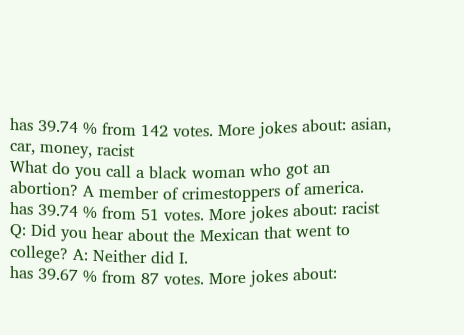has 39.74 % from 142 votes. More jokes about: asian, car, money, racist
What do you call a black woman who got an abortion? A member of crimestoppers of america.
has 39.74 % from 51 votes. More jokes about: racist
Q: Did you hear about the Mexican that went to college? A: Neither did I.
has 39.67 % from 87 votes. More jokes about: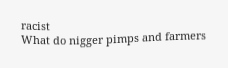racist
What do nigger pimps and farmers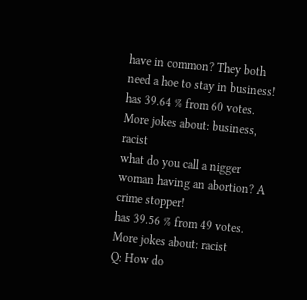have in common? They both need a hoe to stay in business!
has 39.64 % from 60 votes. More jokes about: business, racist
what do you call a nigger woman having an abortion? A crime stopper!
has 39.56 % from 49 votes. More jokes about: racist
Q: How do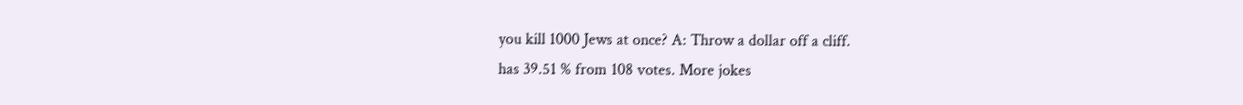you kill 1000 Jews at once? A: Throw a dollar off a cliff.
has 39.51 % from 108 votes. More jokes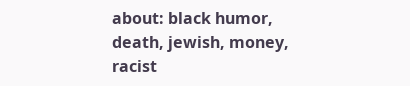about: black humor, death, jewish, money, racist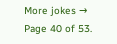More jokes →
Page 40 of 53.